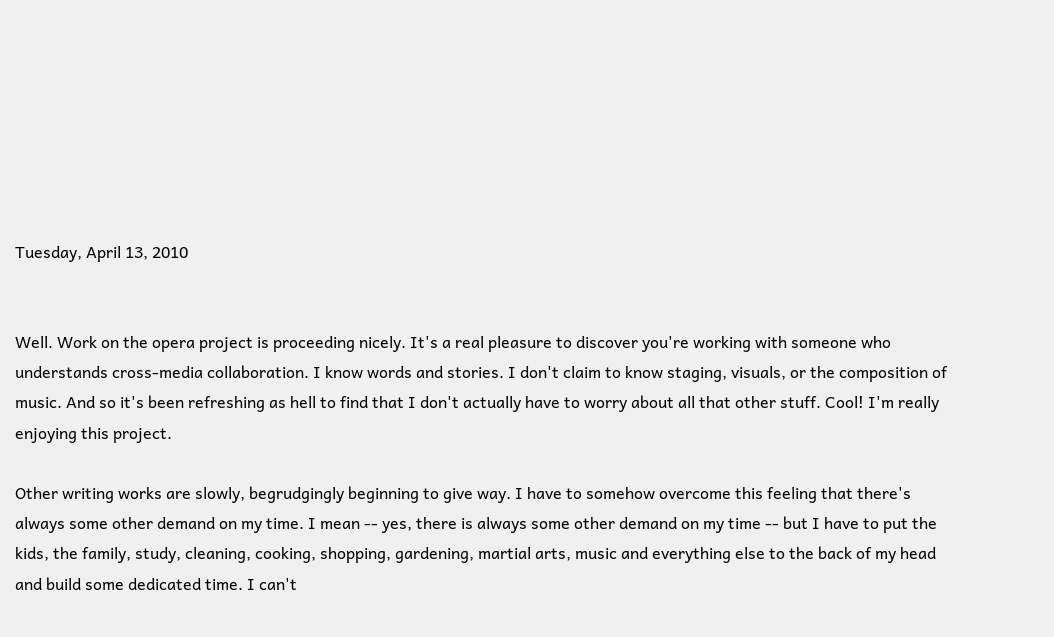Tuesday, April 13, 2010


Well. Work on the opera project is proceeding nicely. It's a real pleasure to discover you're working with someone who understands cross-media collaboration. I know words and stories. I don't claim to know staging, visuals, or the composition of music. And so it's been refreshing as hell to find that I don't actually have to worry about all that other stuff. Cool! I'm really enjoying this project.

Other writing works are slowly, begrudgingly beginning to give way. I have to somehow overcome this feeling that there's always some other demand on my time. I mean -- yes, there is always some other demand on my time -- but I have to put the kids, the family, study, cleaning, cooking, shopping, gardening, martial arts, music and everything else to the back of my head and build some dedicated time. I can't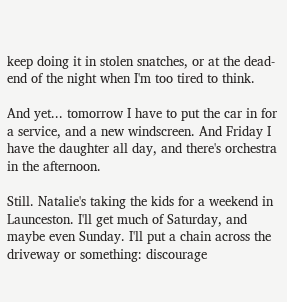keep doing it in stolen snatches, or at the dead-end of the night when I'm too tired to think.

And yet... tomorrow I have to put the car in for a service, and a new windscreen. And Friday I have the daughter all day, and there's orchestra in the afternoon.

Still. Natalie's taking the kids for a weekend in Launceston. I'll get much of Saturday, and maybe even Sunday. I'll put a chain across the driveway or something: discourage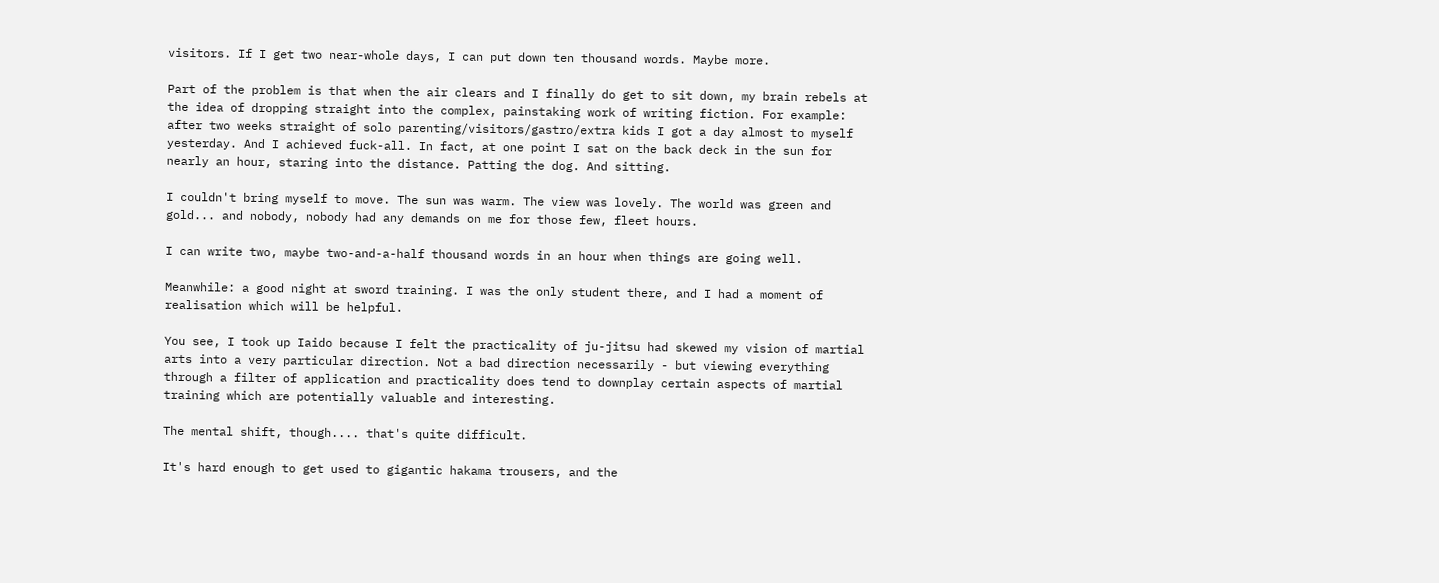visitors. If I get two near-whole days, I can put down ten thousand words. Maybe more.

Part of the problem is that when the air clears and I finally do get to sit down, my brain rebels at the idea of dropping straight into the complex, painstaking work of writing fiction. For example: after two weeks straight of solo parenting/visitors/gastro/extra kids I got a day almost to myself yesterday. And I achieved fuck-all. In fact, at one point I sat on the back deck in the sun for nearly an hour, staring into the distance. Patting the dog. And sitting.

I couldn't bring myself to move. The sun was warm. The view was lovely. The world was green and gold... and nobody, nobody had any demands on me for those few, fleet hours.

I can write two, maybe two-and-a-half thousand words in an hour when things are going well.

Meanwhile: a good night at sword training. I was the only student there, and I had a moment of realisation which will be helpful.

You see, I took up Iaido because I felt the practicality of ju-jitsu had skewed my vision of martial arts into a very particular direction. Not a bad direction necessarily - but viewing everything through a filter of application and practicality does tend to downplay certain aspects of martial training which are potentially valuable and interesting.

The mental shift, though.... that's quite difficult.

It's hard enough to get used to gigantic hakama trousers, and the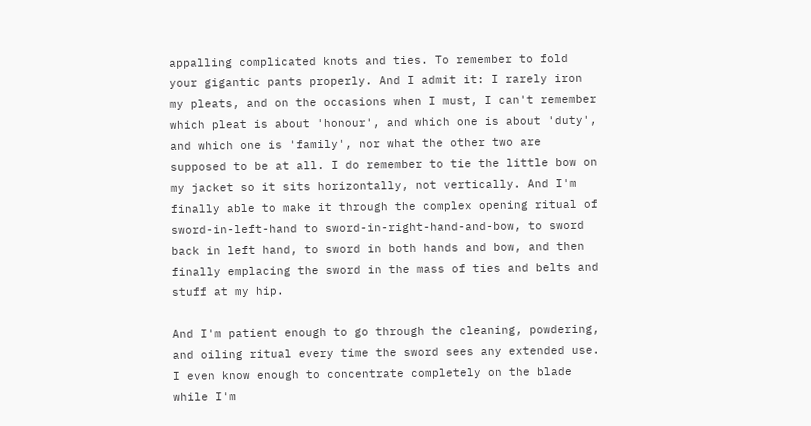appalling complicated knots and ties. To remember to fold your gigantic pants properly. And I admit it: I rarely iron my pleats, and on the occasions when I must, I can't remember which pleat is about 'honour', and which one is about 'duty', and which one is 'family', nor what the other two are supposed to be at all. I do remember to tie the little bow on my jacket so it sits horizontally, not vertically. And I'm finally able to make it through the complex opening ritual of sword-in-left-hand to sword-in-right-hand-and-bow, to sword back in left hand, to sword in both hands and bow, and then finally emplacing the sword in the mass of ties and belts and stuff at my hip.

And I'm patient enough to go through the cleaning, powdering, and oiling ritual every time the sword sees any extended use. I even know enough to concentrate completely on the blade while I'm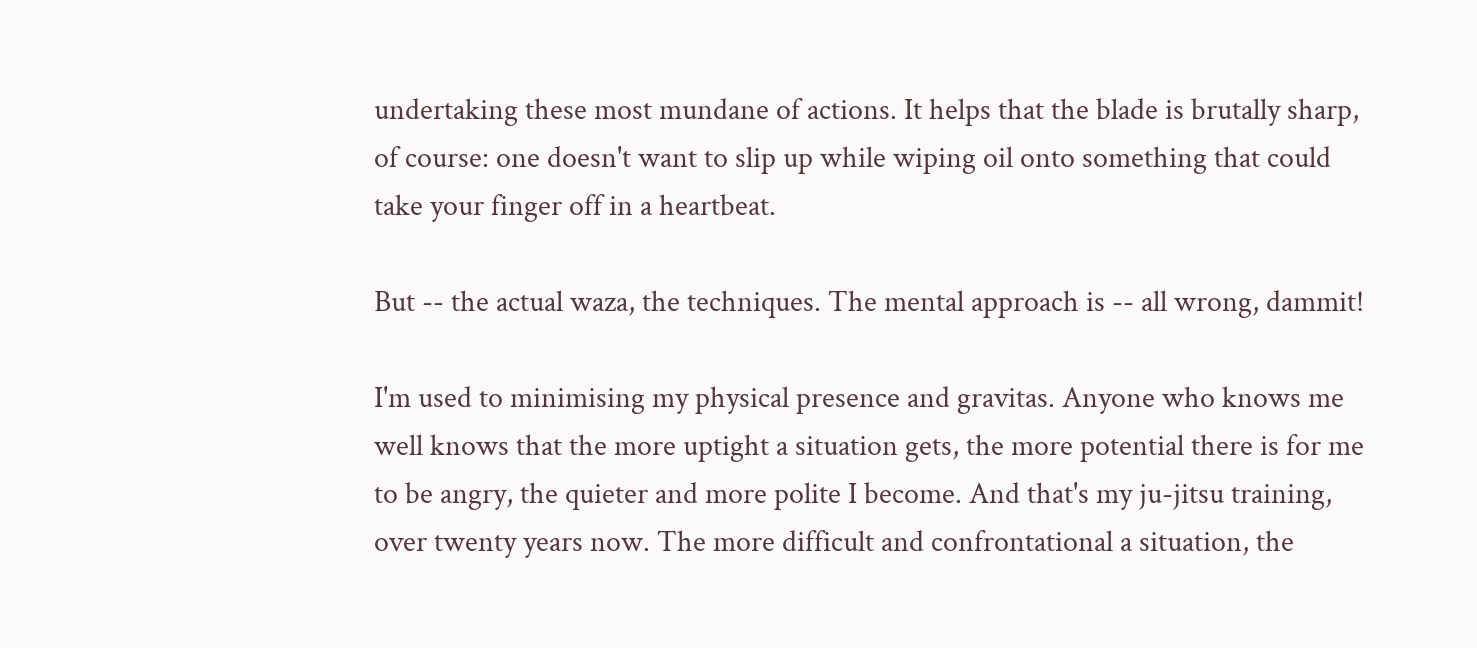undertaking these most mundane of actions. It helps that the blade is brutally sharp, of course: one doesn't want to slip up while wiping oil onto something that could take your finger off in a heartbeat.

But -- the actual waza, the techniques. The mental approach is -- all wrong, dammit!

I'm used to minimising my physical presence and gravitas. Anyone who knows me well knows that the more uptight a situation gets, the more potential there is for me to be angry, the quieter and more polite I become. And that's my ju-jitsu training, over twenty years now. The more difficult and confrontational a situation, the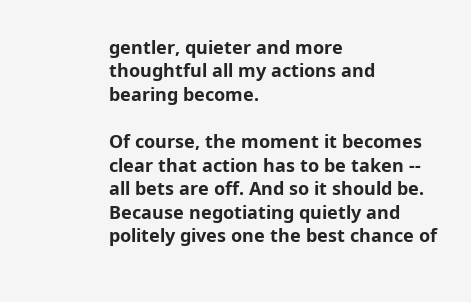gentler, quieter and more thoughtful all my actions and bearing become.

Of course, the moment it becomes clear that action has to be taken -- all bets are off. And so it should be. Because negotiating quietly and politely gives one the best chance of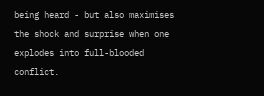being heard - but also maximises the shock and surprise when one explodes into full-blooded conflict.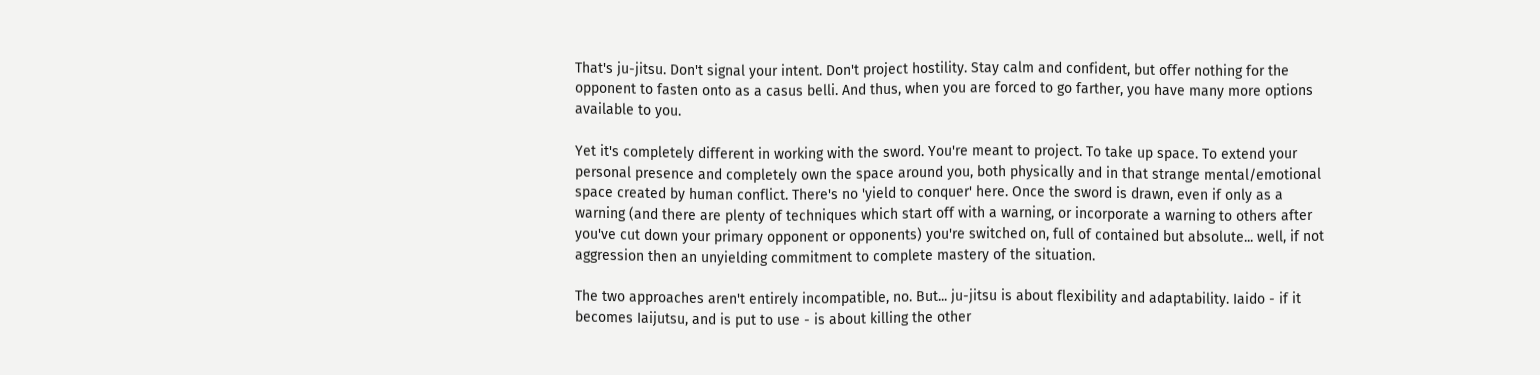That's ju-jitsu. Don't signal your intent. Don't project hostility. Stay calm and confident, but offer nothing for the opponent to fasten onto as a casus belli. And thus, when you are forced to go farther, you have many more options available to you.

Yet it's completely different in working with the sword. You're meant to project. To take up space. To extend your personal presence and completely own the space around you, both physically and in that strange mental/emotional space created by human conflict. There's no 'yield to conquer' here. Once the sword is drawn, even if only as a warning (and there are plenty of techniques which start off with a warning, or incorporate a warning to others after you've cut down your primary opponent or opponents) you're switched on, full of contained but absolute... well, if not aggression then an unyielding commitment to complete mastery of the situation.

The two approaches aren't entirely incompatible, no. But... ju-jitsu is about flexibility and adaptability. Iaido - if it becomes Iaijutsu, and is put to use - is about killing the other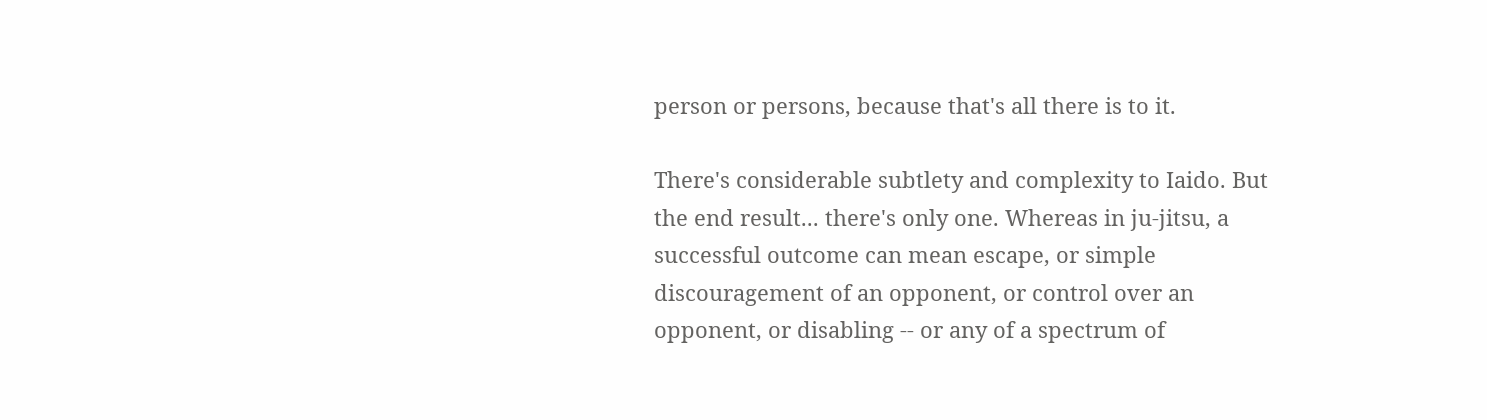person or persons, because that's all there is to it.

There's considerable subtlety and complexity to Iaido. But the end result... there's only one. Whereas in ju-jitsu, a successful outcome can mean escape, or simple discouragement of an opponent, or control over an opponent, or disabling -- or any of a spectrum of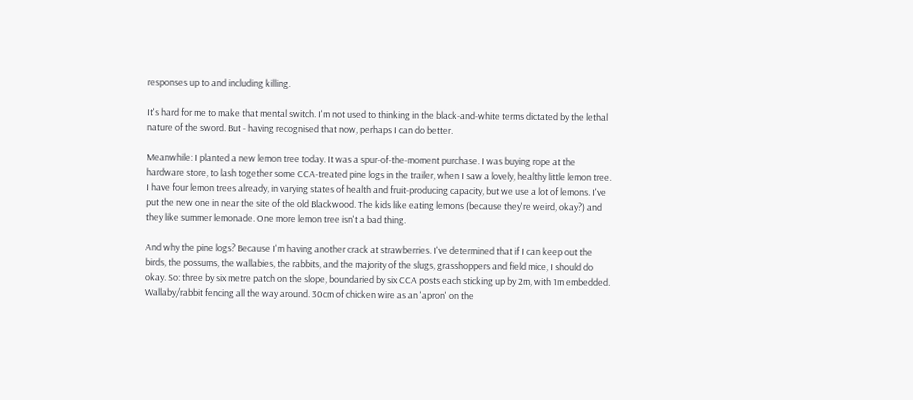responses up to and including killing.

It's hard for me to make that mental switch. I'm not used to thinking in the black-and-white terms dictated by the lethal nature of the sword. But - having recognised that now, perhaps I can do better.

Meanwhile: I planted a new lemon tree today. It was a spur-of-the-moment purchase. I was buying rope at the hardware store, to lash together some CCA-treated pine logs in the trailer, when I saw a lovely, healthy little lemon tree. I have four lemon trees already, in varying states of health and fruit-producing capacity, but we use a lot of lemons. I've put the new one in near the site of the old Blackwood. The kids like eating lemons (because they're weird, okay?) and they like summer lemonade. One more lemon tree isn't a bad thing.

And why the pine logs? Because I'm having another crack at strawberries. I've determined that if I can keep out the birds, the possums, the wallabies, the rabbits, and the majority of the slugs, grasshoppers and field mice, I should do okay. So: three by six metre patch on the slope, boundaried by six CCA posts each sticking up by 2m, with 1m embedded. Wallaby/rabbit fencing all the way around. 30cm of chicken wire as an 'apron' on the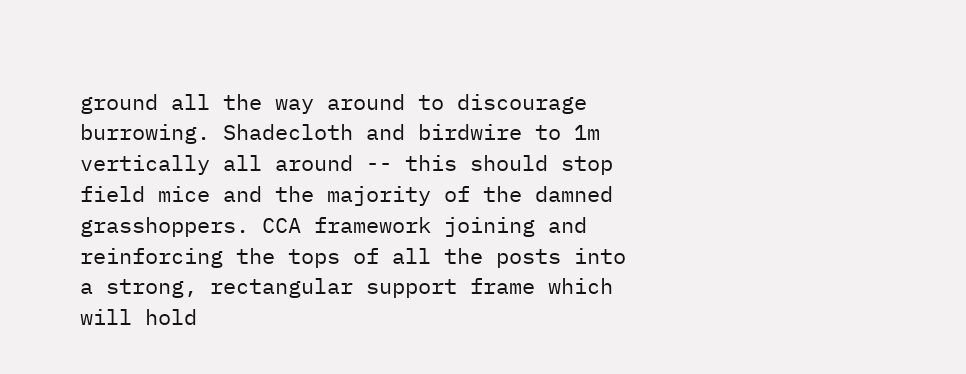ground all the way around to discourage burrowing. Shadecloth and birdwire to 1m vertically all around -- this should stop field mice and the majority of the damned grasshoppers. CCA framework joining and reinforcing the tops of all the posts into a strong, rectangular support frame which will hold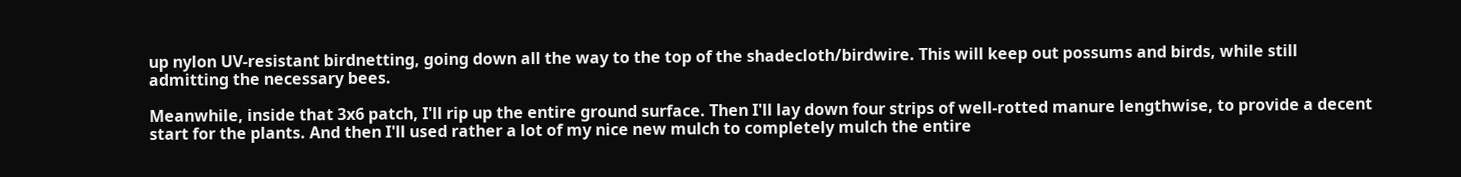up nylon UV-resistant birdnetting, going down all the way to the top of the shadecloth/birdwire. This will keep out possums and birds, while still admitting the necessary bees.

Meanwhile, inside that 3x6 patch, I'll rip up the entire ground surface. Then I'll lay down four strips of well-rotted manure lengthwise, to provide a decent start for the plants. And then I'll used rather a lot of my nice new mulch to completely mulch the entire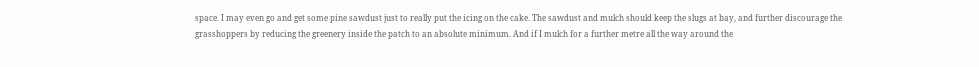space. I may even go and get some pine sawdust just to really put the icing on the cake. The sawdust and mulch should keep the slugs at bay, and further discourage the grasshoppers by reducing the greenery inside the patch to an absolute minimum. And if I mulch for a further metre all the way around the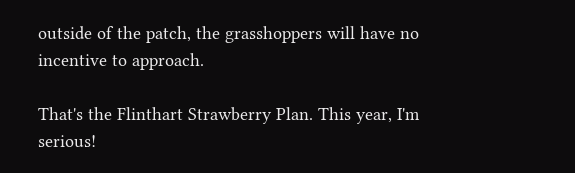outside of the patch, the grasshoppers will have no incentive to approach.

That's the Flinthart Strawberry Plan. This year, I'm serious!